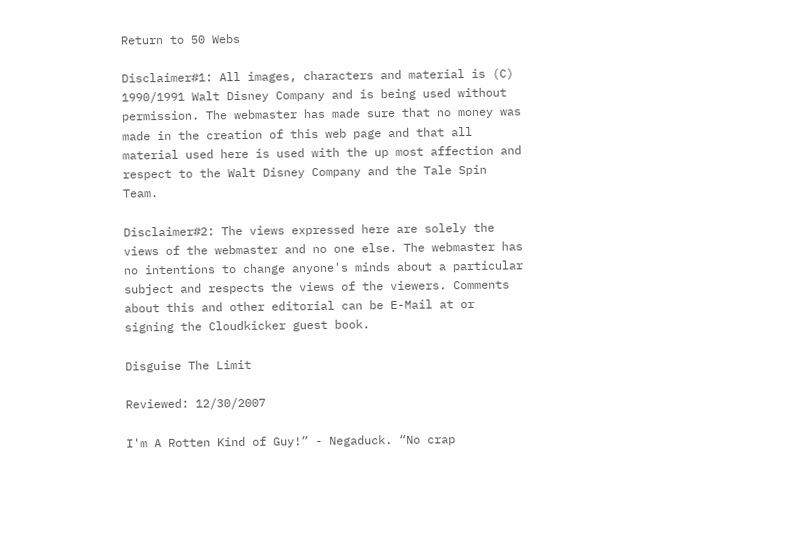Return to 50 Webs

Disclaimer#1: All images, characters and material is (C) 1990/1991 Walt Disney Company and is being used without permission. The webmaster has made sure that no money was made in the creation of this web page and that all material used here is used with the up most affection and respect to the Walt Disney Company and the Tale Spin Team.

Disclaimer#2: The views expressed here are solely the views of the webmaster and no one else. The webmaster has no intentions to change anyone's minds about a particular subject and respects the views of the viewers. Comments about this and other editorial can be E-Mail at or signing the Cloudkicker guest book.

Disguise The Limit

Reviewed: 12/30/2007

I'm A Rotten Kind of Guy!” - Negaduck. “No crap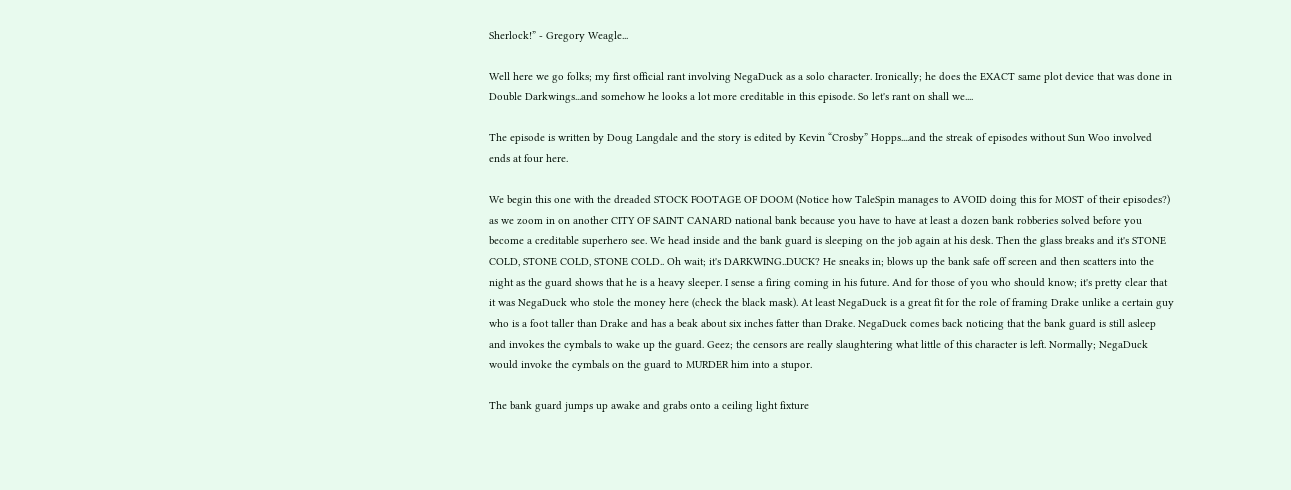Sherlock!” - Gregory Weagle...

Well here we go folks; my first official rant involving NegaDuck as a solo character. Ironically; he does the EXACT same plot device that was done in Double Darkwings...and somehow he looks a lot more creditable in this episode. So let's rant on shall we....

The episode is written by Doug Langdale and the story is edited by Kevin “Crosby” Hopps....and the streak of episodes without Sun Woo involved ends at four here.

We begin this one with the dreaded STOCK FOOTAGE OF DOOM (Notice how TaleSpin manages to AVOID doing this for MOST of their episodes?) as we zoom in on another CITY OF SAINT CANARD national bank because you have to have at least a dozen bank robberies solved before you become a creditable superhero see. We head inside and the bank guard is sleeping on the job again at his desk. Then the glass breaks and it's STONE COLD, STONE COLD, STONE COLD.. Oh wait; it's DARKWING..DUCK? He sneaks in; blows up the bank safe off screen and then scatters into the night as the guard shows that he is a heavy sleeper. I sense a firing coming in his future. And for those of you who should know; it's pretty clear that it was NegaDuck who stole the money here (check the black mask). At least NegaDuck is a great fit for the role of framing Drake unlike a certain guy who is a foot taller than Drake and has a beak about six inches fatter than Drake. NegaDuck comes back noticing that the bank guard is still asleep and invokes the cymbals to wake up the guard. Geez; the censors are really slaughtering what little of this character is left. Normally; NegaDuck would invoke the cymbals on the guard to MURDER him into a stupor.

The bank guard jumps up awake and grabs onto a ceiling light fixture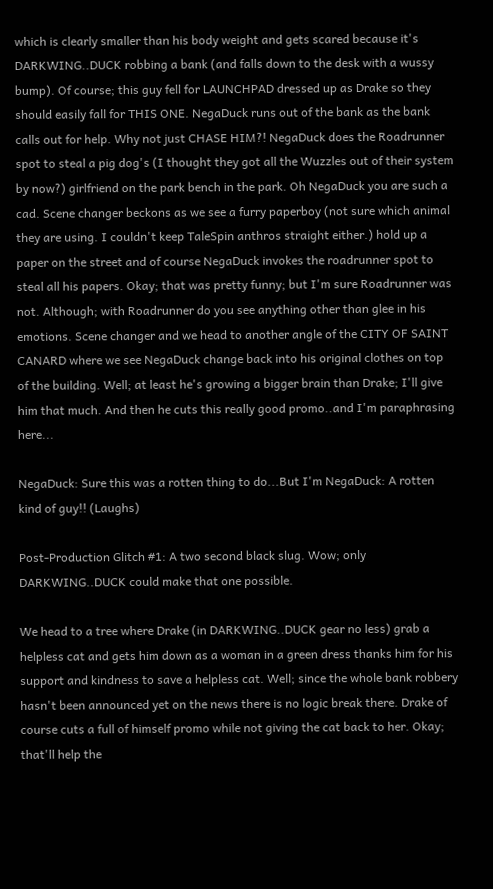which is clearly smaller than his body weight and gets scared because it's DARKWING..DUCK robbing a bank (and falls down to the desk with a wussy bump). Of course; this guy fell for LAUNCHPAD dressed up as Drake so they should easily fall for THIS ONE. NegaDuck runs out of the bank as the bank calls out for help. Why not just CHASE HIM?! NegaDuck does the Roadrunner spot to steal a pig dog's (I thought they got all the Wuzzles out of their system by now?) girlfriend on the park bench in the park. Oh NegaDuck you are such a cad. Scene changer beckons as we see a furry paperboy (not sure which animal they are using. I couldn't keep TaleSpin anthros straight either.) hold up a paper on the street and of course NegaDuck invokes the roadrunner spot to steal all his papers. Okay; that was pretty funny; but I'm sure Roadrunner was not. Although; with Roadrunner do you see anything other than glee in his emotions. Scene changer and we head to another angle of the CITY OF SAINT CANARD where we see NegaDuck change back into his original clothes on top of the building. Well; at least he's growing a bigger brain than Drake; I'll give him that much. And then he cuts this really good promo..and I'm paraphrasing here...

NegaDuck: Sure this was a rotten thing to do...But I'm NegaDuck: A rotten kind of guy!! (Laughs)

Post-Production Glitch #1: A two second black slug. Wow; only DARKWING..DUCK could make that one possible.

We head to a tree where Drake (in DARKWING..DUCK gear no less) grab a helpless cat and gets him down as a woman in a green dress thanks him for his support and kindness to save a helpless cat. Well; since the whole bank robbery hasn't been announced yet on the news there is no logic break there. Drake of course cuts a full of himself promo while not giving the cat back to her. Okay; that'll help the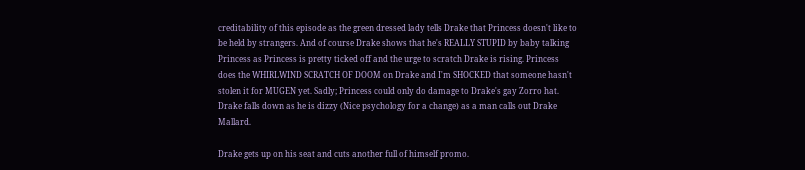creditability of this episode as the green dressed lady tells Drake that Princess doesn't like to be held by strangers. And of course Drake shows that he's REALLY STUPID by baby talking Princess as Princess is pretty ticked off and the urge to scratch Drake is rising. Princess does the WHIRLWIND SCRATCH OF DOOM on Drake and I'm SHOCKED that someone hasn't stolen it for MUGEN yet. Sadly; Princess could only do damage to Drake's gay Zorro hat. Drake falls down as he is dizzy (Nice psychology for a change) as a man calls out Drake Mallard.

Drake gets up on his seat and cuts another full of himself promo.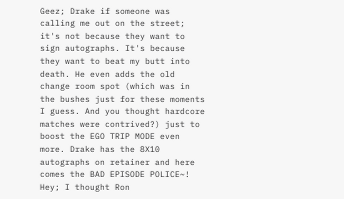Geez; Drake if someone was calling me out on the street; it's not because they want to sign autographs. It's because they want to beat my butt into death. He even adds the old change room spot (which was in the bushes just for these moments I guess. And you thought hardcore matches were contrived?) just to boost the EGO TRIP MODE even more. Drake has the 8X10 autographs on retainer and here comes the BAD EPISODE POLICE~! Hey; I thought Ron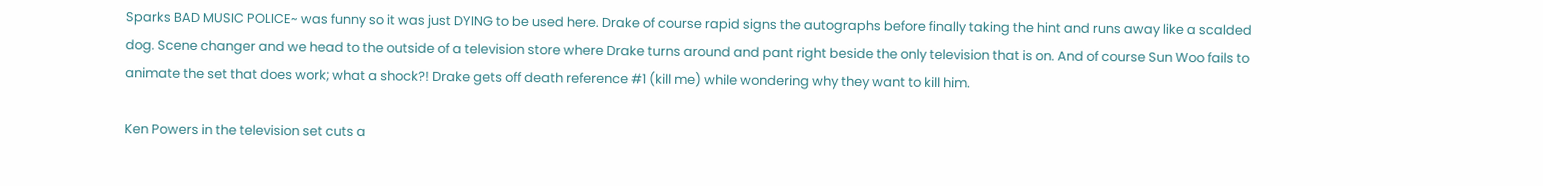Sparks BAD MUSIC POLICE~ was funny so it was just DYING to be used here. Drake of course rapid signs the autographs before finally taking the hint and runs away like a scalded dog. Scene changer and we head to the outside of a television store where Drake turns around and pant right beside the only television that is on. And of course Sun Woo fails to animate the set that does work; what a shock?! Drake gets off death reference #1 (kill me) while wondering why they want to kill him.

Ken Powers in the television set cuts a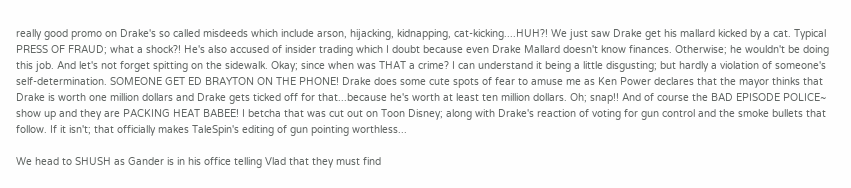really good promo on Drake's so called misdeeds which include arson, hijacking, kidnapping, cat-kicking....HUH?! We just saw Drake get his mallard kicked by a cat. Typical PRESS OF FRAUD; what a shock?! He's also accused of insider trading which I doubt because even Drake Mallard doesn't know finances. Otherwise; he wouldn't be doing this job. And let's not forget spitting on the sidewalk. Okay; since when was THAT a crime? I can understand it being a little disgusting; but hardly a violation of someone's self-determination. SOMEONE GET ED BRAYTON ON THE PHONE! Drake does some cute spots of fear to amuse me as Ken Power declares that the mayor thinks that Drake is worth one million dollars and Drake gets ticked off for that...because he's worth at least ten million dollars. Oh; snap!! And of course the BAD EPISODE POLICE~ show up and they are PACKING HEAT BABEE! I betcha that was cut out on Toon Disney; along with Drake's reaction of voting for gun control and the smoke bullets that follow. If it isn't; that officially makes TaleSpin's editing of gun pointing worthless...

We head to SHUSH as Gander is in his office telling Vlad that they must find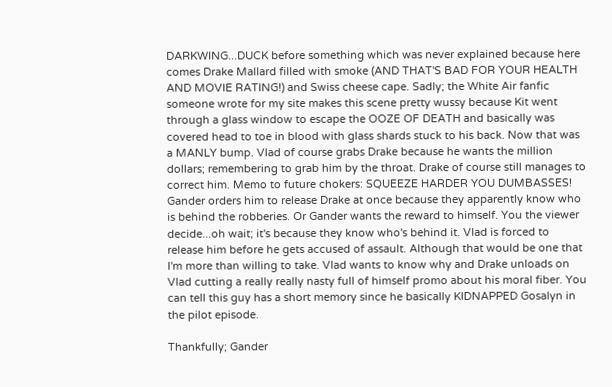DARKWING...DUCK before something which was never explained because here comes Drake Mallard filled with smoke (AND THAT'S BAD FOR YOUR HEALTH AND MOVIE RATING!) and Swiss cheese cape. Sadly; the White Air fanfic someone wrote for my site makes this scene pretty wussy because Kit went through a glass window to escape the OOZE OF DEATH and basically was covered head to toe in blood with glass shards stuck to his back. Now that was a MANLY bump. Vlad of course grabs Drake because he wants the million dollars; remembering to grab him by the throat. Drake of course still manages to correct him. Memo to future chokers: SQUEEZE HARDER YOU DUMBASSES! Gander orders him to release Drake at once because they apparently know who is behind the robberies. Or Gander wants the reward to himself. You the viewer decide...oh wait; it's because they know who's behind it. Vlad is forced to release him before he gets accused of assault. Although that would be one that I'm more than willing to take. Vlad wants to know why and Drake unloads on Vlad cutting a really really nasty full of himself promo about his moral fiber. You can tell this guy has a short memory since he basically KIDNAPPED Gosalyn in the pilot episode.

Thankfully; Gander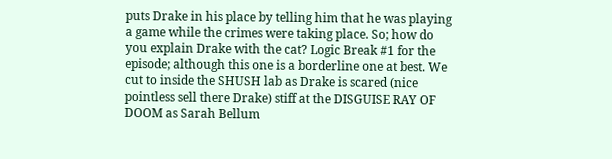puts Drake in his place by telling him that he was playing a game while the crimes were taking place. So; how do you explain Drake with the cat? Logic Break #1 for the episode; although this one is a borderline one at best. We cut to inside the SHUSH lab as Drake is scared (nice pointless sell there Drake) stiff at the DISGUISE RAY OF DOOM as Sarah Bellum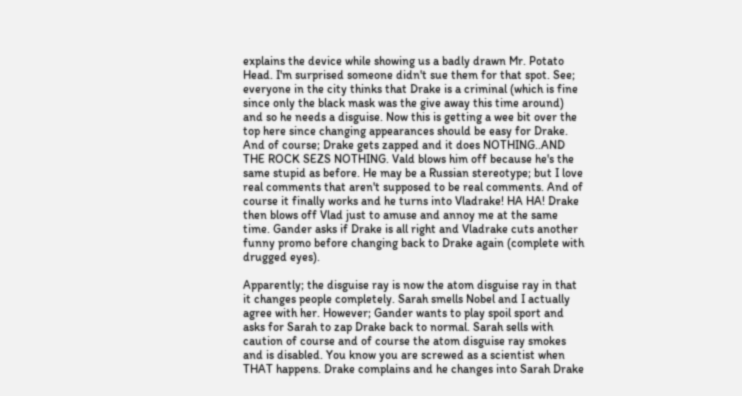explains the device while showing us a badly drawn Mr. Potato Head. I'm surprised someone didn't sue them for that spot. See; everyone in the city thinks that Drake is a criminal (which is fine since only the black mask was the give away this time around) and so he needs a disguise. Now this is getting a wee bit over the top here since changing appearances should be easy for Drake. And of course; Drake gets zapped and it does NOTHING..AND THE ROCK SEZS NOTHING. Vald blows him off because he's the same stupid as before. He may be a Russian stereotype; but I love real comments that aren't supposed to be real comments. And of course it finally works and he turns into Vladrake! HA HA! Drake then blows off Vlad just to amuse and annoy me at the same time. Gander asks if Drake is all right and Vladrake cuts another funny promo before changing back to Drake again (complete with drugged eyes).

Apparently; the disguise ray is now the atom disguise ray in that it changes people completely. Sarah smells Nobel and I actually agree with her. However; Gander wants to play spoil sport and asks for Sarah to zap Drake back to normal. Sarah sells with caution of course and of course the atom disguise ray smokes and is disabled. You know you are screwed as a scientist when THAT happens. Drake complains and he changes into Sarah Drake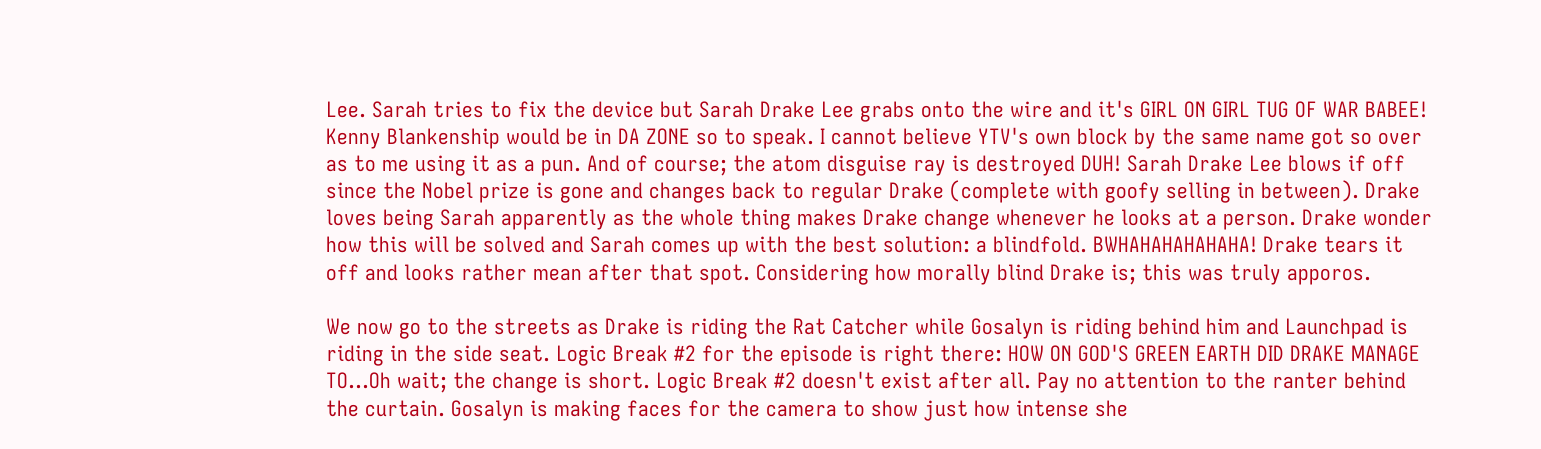Lee. Sarah tries to fix the device but Sarah Drake Lee grabs onto the wire and it's GIRL ON GIRL TUG OF WAR BABEE! Kenny Blankenship would be in DA ZONE so to speak. I cannot believe YTV's own block by the same name got so over as to me using it as a pun. And of course; the atom disguise ray is destroyed DUH! Sarah Drake Lee blows if off since the Nobel prize is gone and changes back to regular Drake (complete with goofy selling in between). Drake loves being Sarah apparently as the whole thing makes Drake change whenever he looks at a person. Drake wonder how this will be solved and Sarah comes up with the best solution: a blindfold. BWHAHAHAHAHAHA! Drake tears it off and looks rather mean after that spot. Considering how morally blind Drake is; this was truly apporos.

We now go to the streets as Drake is riding the Rat Catcher while Gosalyn is riding behind him and Launchpad is riding in the side seat. Logic Break #2 for the episode is right there: HOW ON GOD'S GREEN EARTH DID DRAKE MANAGE TO...Oh wait; the change is short. Logic Break #2 doesn't exist after all. Pay no attention to the ranter behind the curtain. Gosalyn is making faces for the camera to show just how intense she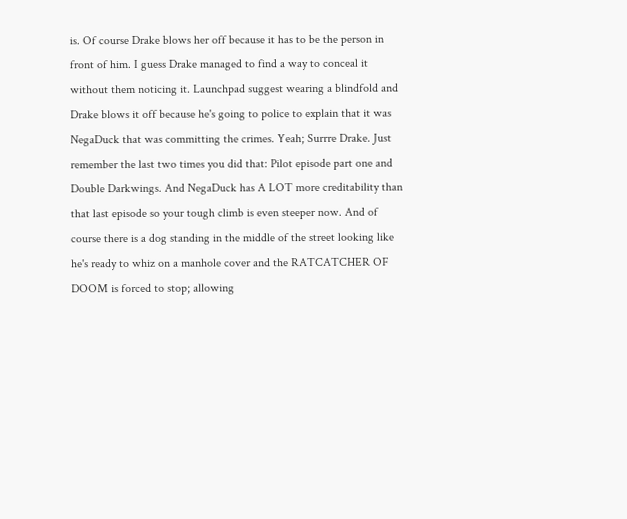is. Of course Drake blows her off because it has to be the person in front of him. I guess Drake managed to find a way to conceal it without them noticing it. Launchpad suggest wearing a blindfold and Drake blows it off because he's going to police to explain that it was NegaDuck that was committing the crimes. Yeah; Surrre Drake. Just remember the last two times you did that: Pilot episode part one and Double Darkwings. And NegaDuck has A LOT more creditability than that last episode so your tough climb is even steeper now. And of course there is a dog standing in the middle of the street looking like he's ready to whiz on a manhole cover and the RATCATCHER OF DOOM is forced to stop; allowing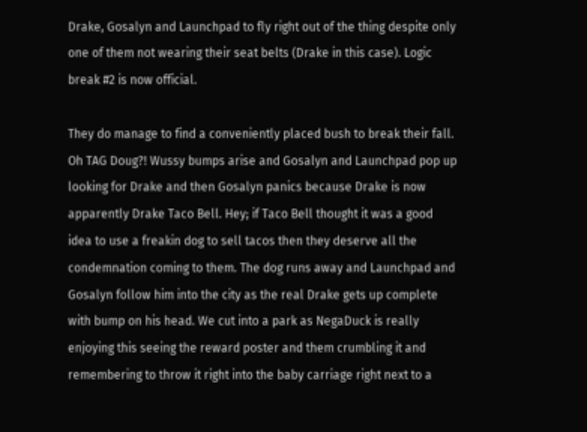Drake, Gosalyn and Launchpad to fly right out of the thing despite only one of them not wearing their seat belts (Drake in this case). Logic break #2 is now official.

They do manage to find a conveniently placed bush to break their fall. Oh TAG Doug?! Wussy bumps arise and Gosalyn and Launchpad pop up looking for Drake and then Gosalyn panics because Drake is now apparently Drake Taco Bell. Hey; if Taco Bell thought it was a good idea to use a freakin dog to sell tacos then they deserve all the condemnation coming to them. The dog runs away and Launchpad and Gosalyn follow him into the city as the real Drake gets up complete with bump on his head. We cut into a park as NegaDuck is really enjoying this seeing the reward poster and them crumbling it and remembering to throw it right into the baby carriage right next to a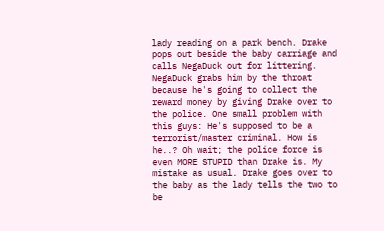lady reading on a park bench. Drake pops out beside the baby carriage and calls NegaDuck out for littering. NegaDuck grabs him by the throat because he's going to collect the reward money by giving Drake over to the police. One small problem with this guys: He's supposed to be a terrorist/master criminal. How is he..? Oh wait; the police force is even MORE STUPID than Drake is. My mistake as usual. Drake goes over to the baby as the lady tells the two to be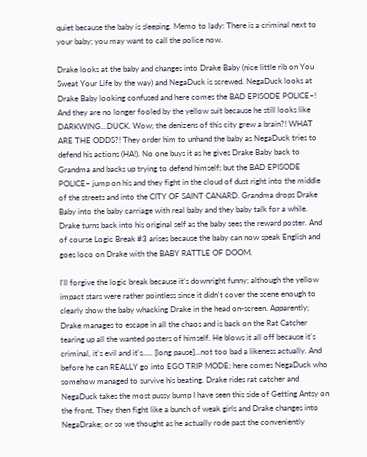quiet because the baby is sleeping. Memo to lady: There is a criminal next to your baby; you may want to call the police now.

Drake looks at the baby and changes into Drake Baby (nice little rib on You Sweat Your Life by the way) and NegaDuck is screwed. NegaDuck looks at Drake Baby looking confused and here comes the BAD EPISODE POLICE~! And they are no longer fooled by the yellow suit because he still looks like DARKWING...DUCK. Wow; the denizens of this city grew a brain?! WHAT ARE THE ODDS?! They order him to unhand the baby as NegaDuck tries to defend his actions (HA!). No one buys it as he gives Drake Baby back to Grandma and backs up trying to defend himself; but the BAD EPISODE POLICE~ jump on his and they fight in the cloud of dust right into the middle of the streets and into the CITY OF SAINT CANARD. Grandma drops Drake Baby into the baby carriage with real baby and they baby talk for a while. Drake turns back into his original self as the baby sees the reward poster. And of course Logic Break #3 arises because the baby can now speak English and goes loco on Drake with the BABY RATTLE OF DOOM.

I'll forgive the logic break because it's downright funny; although the yellow impact stars were rather pointless since it didn't cover the scene enough to clearly show the baby whacking Drake in the head on-screen. Apparently; Drake manages to escape in all the chaos and is back on the Rat Catcher tearing up all the wanted posters of himself. He blows it all off because it's criminal, it's evil and it's..... [long pause]...not too bad a likeness actually. And before he can REALLY go into EGO TRIP MODE; here comes NegaDuck who somehow managed to survive his beating. Drake rides rat catcher and NegaDuck takes the most pussy bump I have seen this side of Getting Antsy on the front. They then fight like a bunch of weak girls and Drake changes into NegaDrake; or so we thought as he actually rode past the conveniently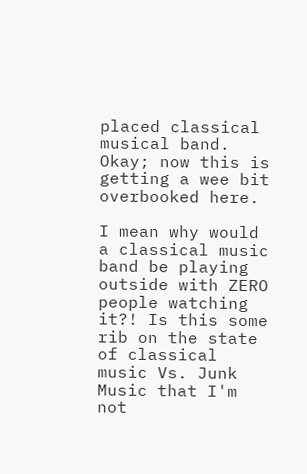placed classical musical band. Okay; now this is getting a wee bit overbooked here.

I mean why would a classical music band be playing outside with ZERO people watching it?! Is this some rib on the state of classical music Vs. Junk Music that I'm not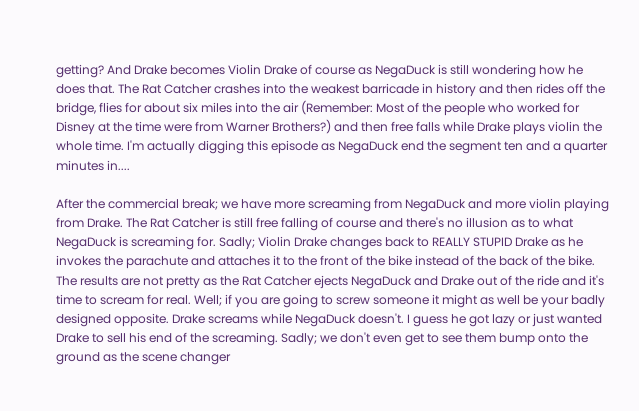getting? And Drake becomes Violin Drake of course as NegaDuck is still wondering how he does that. The Rat Catcher crashes into the weakest barricade in history and then rides off the bridge, flies for about six miles into the air (Remember: Most of the people who worked for Disney at the time were from Warner Brothers?) and then free falls while Drake plays violin the whole time. I'm actually digging this episode as NegaDuck end the segment ten and a quarter minutes in....

After the commercial break; we have more screaming from NegaDuck and more violin playing from Drake. The Rat Catcher is still free falling of course and there's no illusion as to what NegaDuck is screaming for. Sadly; Violin Drake changes back to REALLY STUPID Drake as he invokes the parachute and attaches it to the front of the bike instead of the back of the bike. The results are not pretty as the Rat Catcher ejects NegaDuck and Drake out of the ride and it's time to scream for real. Well; if you are going to screw someone it might as well be your badly designed opposite. Drake screams while NegaDuck doesn't. I guess he got lazy or just wanted Drake to sell his end of the screaming. Sadly; we don't even get to see them bump onto the ground as the scene changer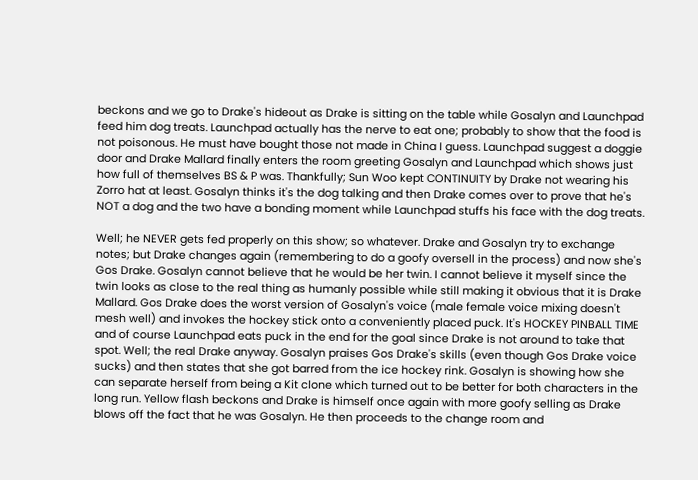beckons and we go to Drake's hideout as Drake is sitting on the table while Gosalyn and Launchpad feed him dog treats. Launchpad actually has the nerve to eat one; probably to show that the food is not poisonous. He must have bought those not made in China I guess. Launchpad suggest a doggie door and Drake Mallard finally enters the room greeting Gosalyn and Launchpad which shows just how full of themselves BS & P was. Thankfully; Sun Woo kept CONTINUITY by Drake not wearing his Zorro hat at least. Gosalyn thinks it's the dog talking and then Drake comes over to prove that he's NOT a dog and the two have a bonding moment while Launchpad stuffs his face with the dog treats.

Well; he NEVER gets fed properly on this show; so whatever. Drake and Gosalyn try to exchange notes; but Drake changes again (remembering to do a goofy oversell in the process) and now she's Gos Drake. Gosalyn cannot believe that he would be her twin. I cannot believe it myself since the twin looks as close to the real thing as humanly possible while still making it obvious that it is Drake Mallard. Gos Drake does the worst version of Gosalyn's voice (male female voice mixing doesn't mesh well) and invokes the hockey stick onto a conveniently placed puck. It's HOCKEY PINBALL TIME and of course Launchpad eats puck in the end for the goal since Drake is not around to take that spot. Well; the real Drake anyway. Gosalyn praises Gos Drake's skills (even though Gos Drake voice sucks) and then states that she got barred from the ice hockey rink. Gosalyn is showing how she can separate herself from being a Kit clone which turned out to be better for both characters in the long run. Yellow flash beckons and Drake is himself once again with more goofy selling as Drake blows off the fact that he was Gosalyn. He then proceeds to the change room and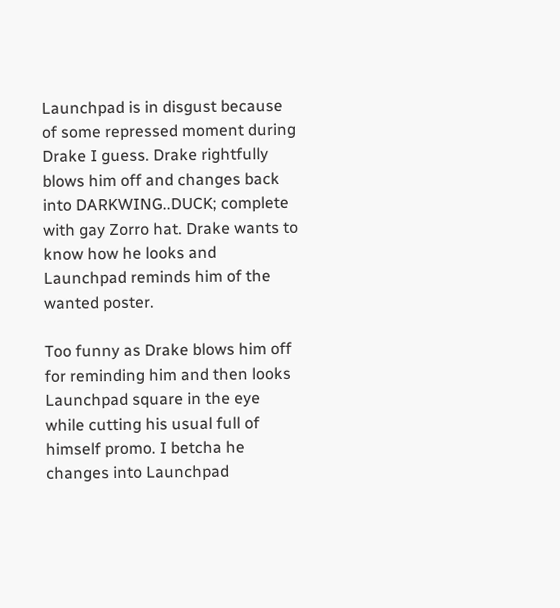Launchpad is in disgust because of some repressed moment during Drake I guess. Drake rightfully blows him off and changes back into DARKWING..DUCK; complete with gay Zorro hat. Drake wants to know how he looks and Launchpad reminds him of the wanted poster.

Too funny as Drake blows him off for reminding him and then looks Launchpad square in the eye while cutting his usual full of himself promo. I betcha he changes into Launchpad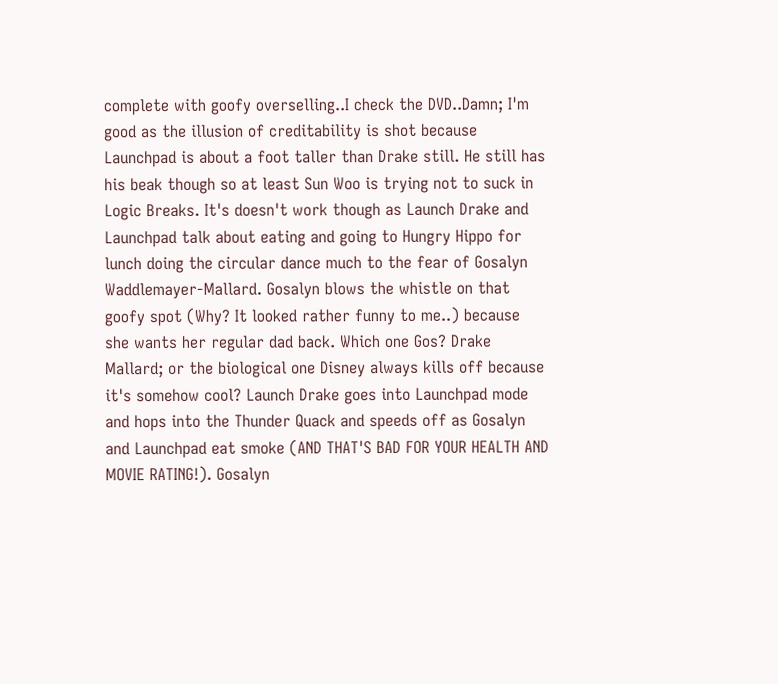complete with goofy overselling..I check the DVD..Damn; I'm good as the illusion of creditability is shot because Launchpad is about a foot taller than Drake still. He still has his beak though so at least Sun Woo is trying not to suck in Logic Breaks. It's doesn't work though as Launch Drake and Launchpad talk about eating and going to Hungry Hippo for lunch doing the circular dance much to the fear of Gosalyn Waddlemayer-Mallard. Gosalyn blows the whistle on that goofy spot (Why? It looked rather funny to me..) because she wants her regular dad back. Which one Gos? Drake Mallard; or the biological one Disney always kills off because it's somehow cool? Launch Drake goes into Launchpad mode and hops into the Thunder Quack and speeds off as Gosalyn and Launchpad eat smoke (AND THAT'S BAD FOR YOUR HEALTH AND MOVIE RATING!). Gosalyn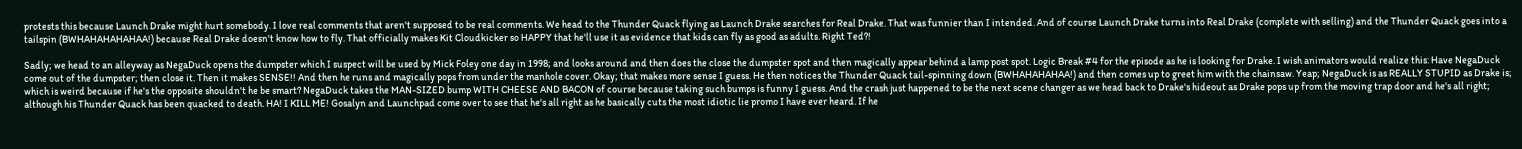protests this because Launch Drake might hurt somebody. I love real comments that aren't supposed to be real comments. We head to the Thunder Quack flying as Launch Drake searches for Real Drake. That was funnier than I intended. And of course Launch Drake turns into Real Drake (complete with selling) and the Thunder Quack goes into a tailspin (BWHAHAHAHAHAA!) because Real Drake doesn't know how to fly. That officially makes Kit Cloudkicker so HAPPY that he'll use it as evidence that kids can fly as good as adults. Right Ted?!

Sadly; we head to an alleyway as NegaDuck opens the dumpster which I suspect will be used by Mick Foley one day in 1998; and looks around and then does the close the dumpster spot and then magically appear behind a lamp post spot. Logic Break #4 for the episode as he is looking for Drake. I wish animators would realize this: Have NegaDuck come out of the dumpster; then close it. Then it makes SENSE!! And then he runs and magically pops from under the manhole cover. Okay; that makes more sense I guess. He then notices the Thunder Quack tail-spinning down (BWHAHAHAHAA!) and then comes up to greet him with the chainsaw. Yeap; NegaDuck is as REALLY STUPID as Drake is; which is weird because if he's the opposite shouldn't he be smart? NegaDuck takes the MAN-SIZED bump WITH CHEESE AND BACON of course because taking such bumps is funny I guess. And the crash just happened to be the next scene changer as we head back to Drake's hideout as Drake pops up from the moving trap door and he's all right; although his Thunder Quack has been quacked to death. HA! I KILL ME! Gosalyn and Launchpad come over to see that he's all right as he basically cuts the most idiotic lie promo I have ever heard. If he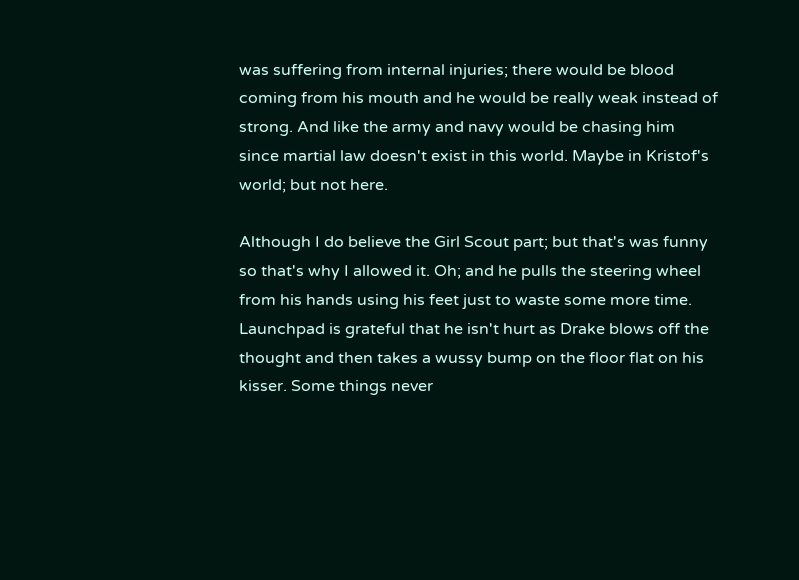was suffering from internal injuries; there would be blood coming from his mouth and he would be really weak instead of strong. And like the army and navy would be chasing him since martial law doesn't exist in this world. Maybe in Kristof's world; but not here.

Although I do believe the Girl Scout part; but that's was funny so that's why I allowed it. Oh; and he pulls the steering wheel from his hands using his feet just to waste some more time. Launchpad is grateful that he isn't hurt as Drake blows off the thought and then takes a wussy bump on the floor flat on his kisser. Some things never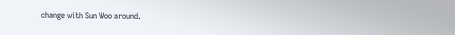change with Sun Woo around.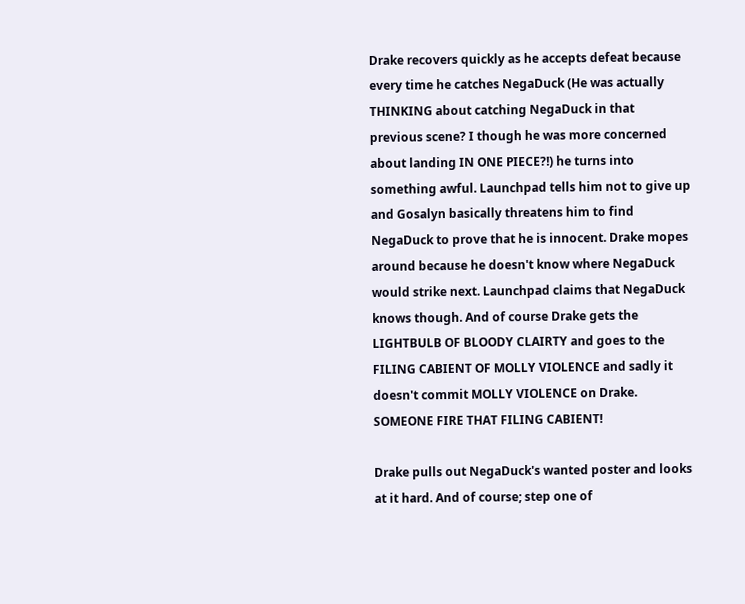Drake recovers quickly as he accepts defeat because every time he catches NegaDuck (He was actually THINKING about catching NegaDuck in that previous scene? I though he was more concerned about landing IN ONE PIECE?!) he turns into something awful. Launchpad tells him not to give up and Gosalyn basically threatens him to find NegaDuck to prove that he is innocent. Drake mopes around because he doesn't know where NegaDuck would strike next. Launchpad claims that NegaDuck knows though. And of course Drake gets the LIGHTBULB OF BLOODY CLAIRTY and goes to the FILING CABIENT OF MOLLY VIOLENCE and sadly it doesn't commit MOLLY VIOLENCE on Drake. SOMEONE FIRE THAT FILING CABIENT!

Drake pulls out NegaDuck's wanted poster and looks at it hard. And of course; step one of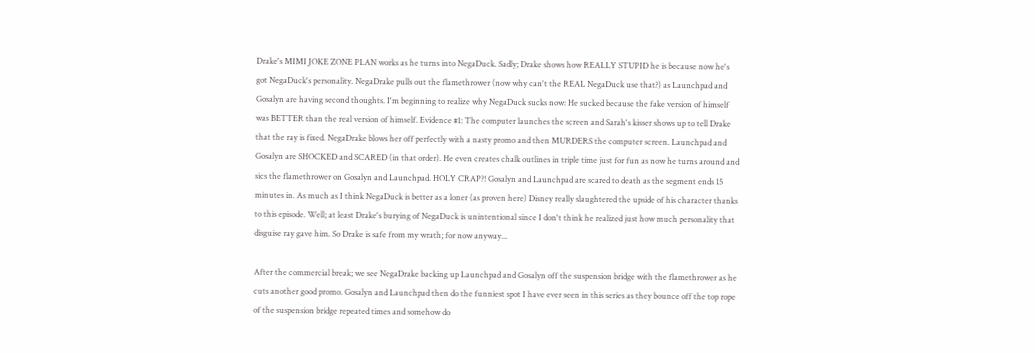Drake's MIMI JOKE ZONE PLAN works as he turns into NegaDuck. Sadly; Drake shows how REALLY STUPID he is because now he's got NegaDuck's personality. NegaDrake pulls out the flamethrower (now why can't the REAL NegaDuck use that?) as Launchpad and Gosalyn are having second thoughts. I'm beginning to realize why NegaDuck sucks now: He sucked because the fake version of himself was BETTER than the real version of himself. Evidence #1: The computer launches the screen and Sarah's kisser shows up to tell Drake that the ray is fixed. NegaDrake blows her off perfectly with a nasty promo and then MURDERS the computer screen. Launchpad and Gosalyn are SHOCKED and SCARED (in that order). He even creates chalk outlines in triple time just for fun as now he turns around and sics the flamethrower on Gosalyn and Launchpad. HOLY CRAP?! Gosalyn and Launchpad are scared to death as the segment ends 15 minutes in. As much as I think NegaDuck is better as a loner (as proven here) Disney really slaughtered the upside of his character thanks to this episode. Well; at least Drake's burying of NegaDuck is unintentional since I don't think he realized just how much personality that disguise ray gave him. So Drake is safe from my wrath; for now anyway...

After the commercial break; we see NegaDrake backing up Launchpad and Gosalyn off the suspension bridge with the flamethrower as he cuts another good promo. Gosalyn and Launchpad then do the funniest spot I have ever seen in this series as they bounce off the top rope of the suspension bridge repeated times and somehow do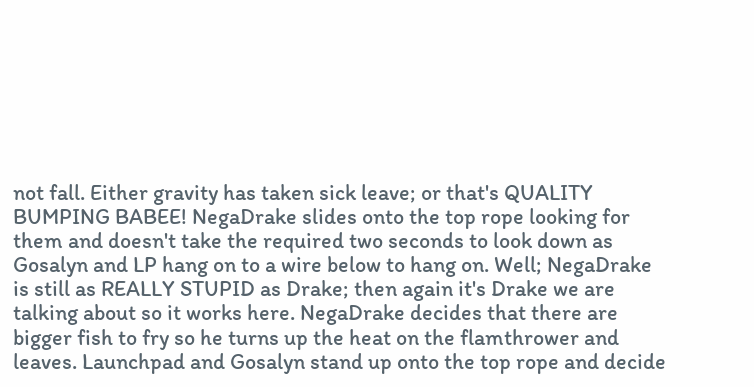not fall. Either gravity has taken sick leave; or that's QUALITY BUMPING BABEE! NegaDrake slides onto the top rope looking for them and doesn't take the required two seconds to look down as Gosalyn and LP hang on to a wire below to hang on. Well; NegaDrake is still as REALLY STUPID as Drake; then again it's Drake we are talking about so it works here. NegaDrake decides that there are bigger fish to fry so he turns up the heat on the flamthrower and leaves. Launchpad and Gosalyn stand up onto the top rope and decide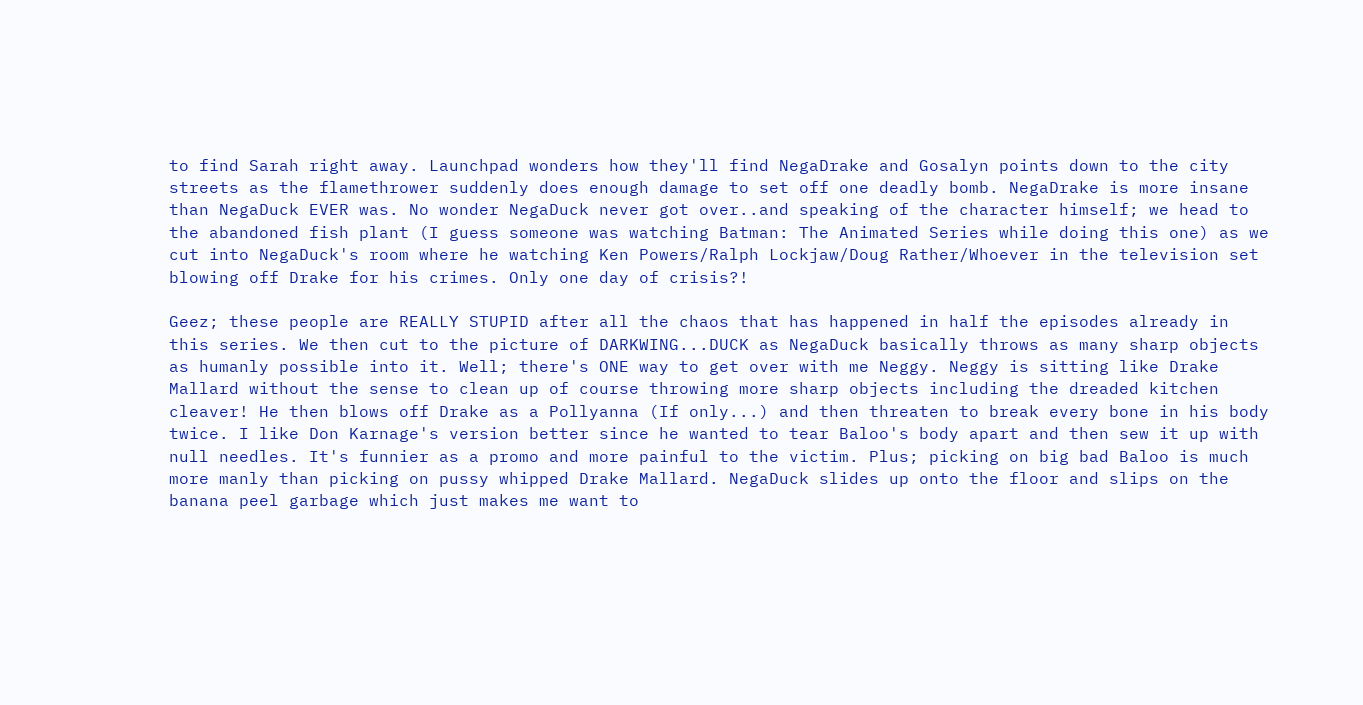to find Sarah right away. Launchpad wonders how they'll find NegaDrake and Gosalyn points down to the city streets as the flamethrower suddenly does enough damage to set off one deadly bomb. NegaDrake is more insane than NegaDuck EVER was. No wonder NegaDuck never got over..and speaking of the character himself; we head to the abandoned fish plant (I guess someone was watching Batman: The Animated Series while doing this one) as we cut into NegaDuck's room where he watching Ken Powers/Ralph Lockjaw/Doug Rather/Whoever in the television set blowing off Drake for his crimes. Only one day of crisis?!

Geez; these people are REALLY STUPID after all the chaos that has happened in half the episodes already in this series. We then cut to the picture of DARKWING...DUCK as NegaDuck basically throws as many sharp objects as humanly possible into it. Well; there's ONE way to get over with me Neggy. Neggy is sitting like Drake Mallard without the sense to clean up of course throwing more sharp objects including the dreaded kitchen cleaver! He then blows off Drake as a Pollyanna (If only...) and then threaten to break every bone in his body twice. I like Don Karnage's version better since he wanted to tear Baloo's body apart and then sew it up with null needles. It's funnier as a promo and more painful to the victim. Plus; picking on big bad Baloo is much more manly than picking on pussy whipped Drake Mallard. NegaDuck slides up onto the floor and slips on the banana peel garbage which just makes me want to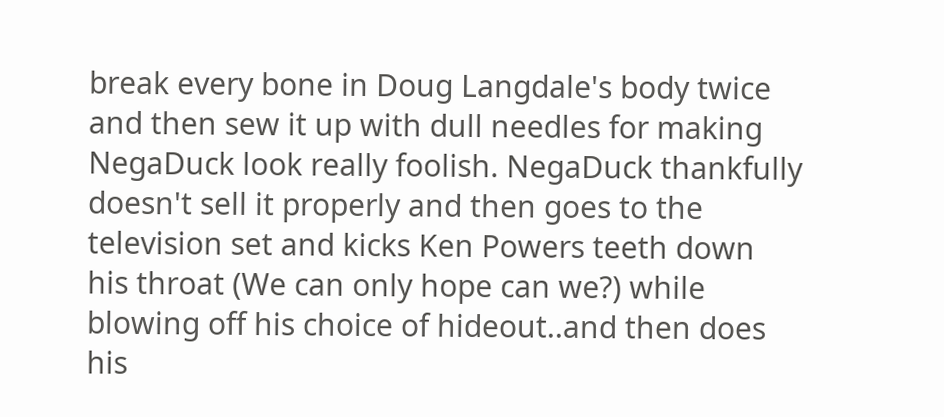break every bone in Doug Langdale's body twice and then sew it up with dull needles for making NegaDuck look really foolish. NegaDuck thankfully doesn't sell it properly and then goes to the television set and kicks Ken Powers teeth down his throat (We can only hope can we?) while blowing off his choice of hideout..and then does his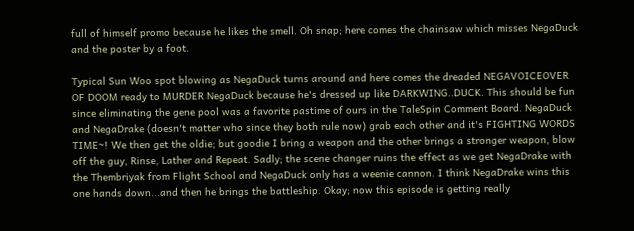full of himself promo because he likes the smell. Oh snap; here comes the chainsaw which misses NegaDuck and the poster by a foot.

Typical Sun Woo spot blowing as NegaDuck turns around and here comes the dreaded NEGAVOICEOVER OF DOOM ready to MURDER NegaDuck because he's dressed up like DARKWING..DUCK. This should be fun since eliminating the gene pool was a favorite pastime of ours in the TaleSpin Comment Board. NegaDuck and NegaDrake (doesn't matter who since they both rule now) grab each other and it's FIGHTING WORDS TIME~! We then get the oldie; but goodie I bring a weapon and the other brings a stronger weapon, blow off the guy, Rinse, Lather and Repeat. Sadly; the scene changer ruins the effect as we get NegaDrake with the Thembriyak from Flight School and NegaDuck only has a weenie cannon. I think NegaDrake wins this one hands down...and then he brings the battleship. Okay; now this episode is getting really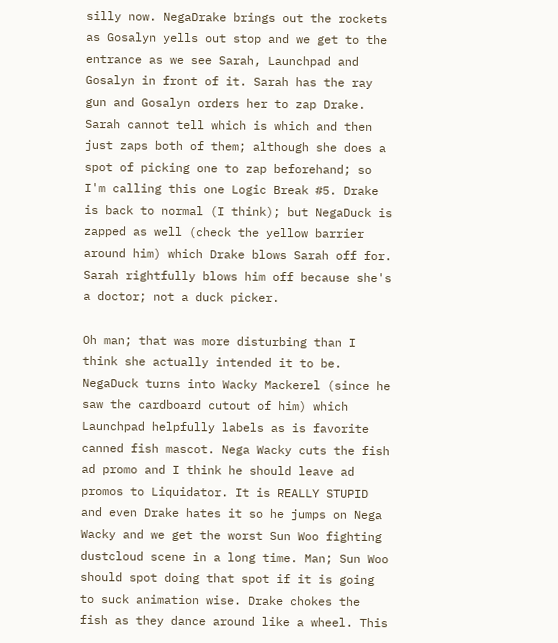silly now. NegaDrake brings out the rockets as Gosalyn yells out stop and we get to the entrance as we see Sarah, Launchpad and Gosalyn in front of it. Sarah has the ray gun and Gosalyn orders her to zap Drake. Sarah cannot tell which is which and then just zaps both of them; although she does a spot of picking one to zap beforehand; so I'm calling this one Logic Break #5. Drake is back to normal (I think); but NegaDuck is zapped as well (check the yellow barrier around him) which Drake blows Sarah off for. Sarah rightfully blows him off because she's a doctor; not a duck picker.

Oh man; that was more disturbing than I think she actually intended it to be. NegaDuck turns into Wacky Mackerel (since he saw the cardboard cutout of him) which Launchpad helpfully labels as is favorite canned fish mascot. Nega Wacky cuts the fish ad promo and I think he should leave ad promos to Liquidator. It is REALLY STUPID and even Drake hates it so he jumps on Nega Wacky and we get the worst Sun Woo fighting dustcloud scene in a long time. Man; Sun Woo should spot doing that spot if it is going to suck animation wise. Drake chokes the fish as they dance around like a wheel. This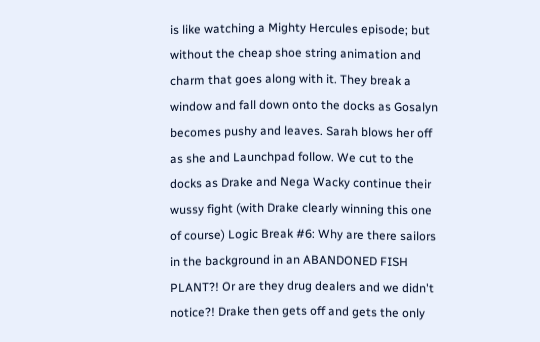is like watching a Mighty Hercules episode; but without the cheap shoe string animation and charm that goes along with it. They break a window and fall down onto the docks as Gosalyn becomes pushy and leaves. Sarah blows her off as she and Launchpad follow. We cut to the docks as Drake and Nega Wacky continue their wussy fight (with Drake clearly winning this one of course) Logic Break #6: Why are there sailors in the background in an ABANDONED FISH PLANT?! Or are they drug dealers and we didn't notice?! Drake then gets off and gets the only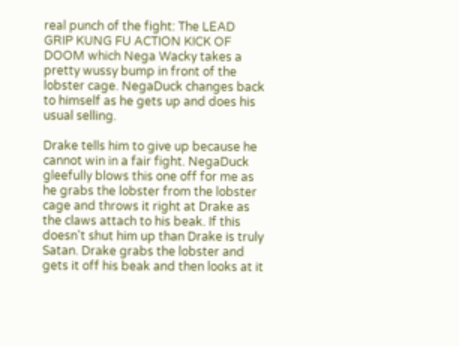real punch of the fight: The LEAD GRIP KUNG FU ACTION KICK OF DOOM which Nega Wacky takes a pretty wussy bump in front of the lobster cage. NegaDuck changes back to himself as he gets up and does his usual selling.

Drake tells him to give up because he cannot win in a fair fight. NegaDuck gleefully blows this one off for me as he grabs the lobster from the lobster cage and throws it right at Drake as the claws attach to his beak. If this doesn't shut him up than Drake is truly Satan. Drake grabs the lobster and gets it off his beak and then looks at it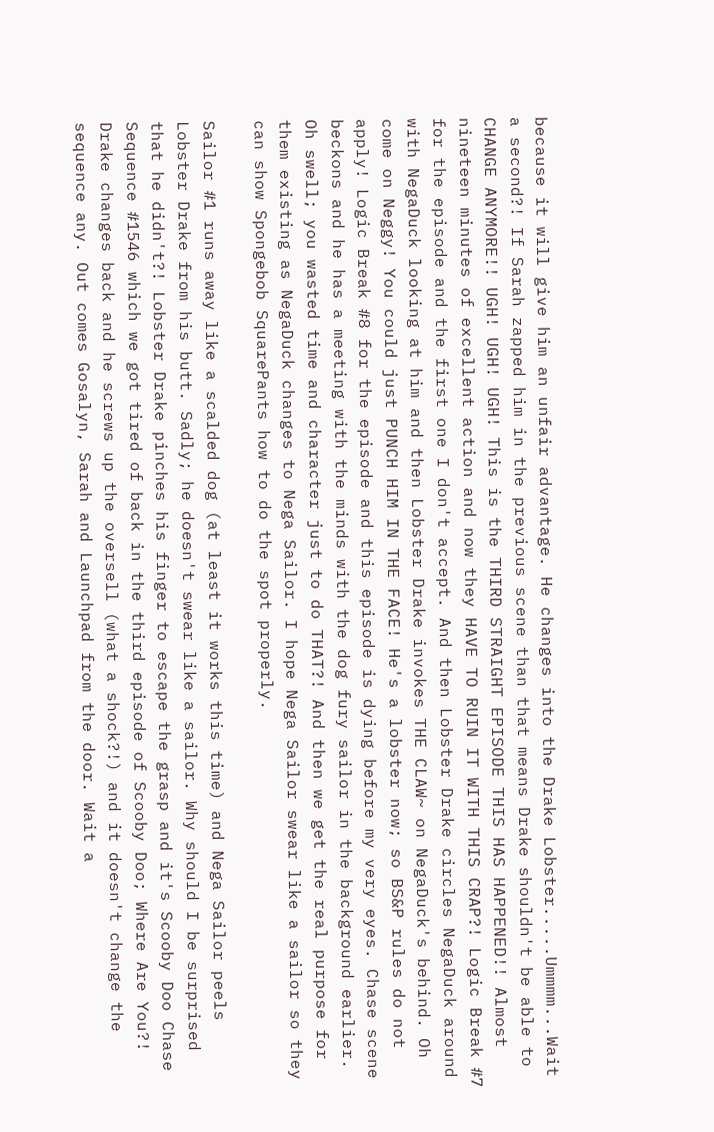because it will give him an unfair advantage. He changes into the Drake Lobster.....Ummmm...Wait a second?! If Sarah zapped him in the previous scene than that means Drake shouldn't be able to CHANGE ANYMORE!! UGH! UGH! UGH! This is the THIRD STRAIGHT EPISODE THIS HAS HAPPENED!! Almost nineteen minutes of excellent action and now they HAVE TO RUIN IT WITH THIS CRAP?! Logic Break #7 for the episode and the first one I don't accept. And then Lobster Drake circles NegaDuck around with NegaDuck looking at him and then Lobster Drake invokes THE CLAW~ on NegaDuck's behind. Oh come on Neggy! You could just PUNCH HIM IN THE FACE! He's a lobster now; so BS&P rules do not apply! Logic Break #8 for the episode and this episode is dying before my very eyes. Chase scene beckons and he has a meeting with the minds with the dog fury sailor in the background earlier. Oh swell; you wasted time and character just to do THAT?! And then we get the real purpose for them existing as NegaDuck changes to Nega Sailor. I hope Nega Sailor swear like a sailor so they can show Spongebob SquarePants how to do the spot properly.

Sailor #1 runs away like a scalded dog (at least it works this time) and Nega Sailor peels Lobster Drake from his butt. Sadly; he doesn't swear like a sailor. Why should I be surprised that he didn't?! Lobster Drake pinches his finger to escape the grasp and it's Scooby Doo Chase Sequence #1546 which we got tired of back in the third episode of Scooby Doo; Where Are You?! Drake changes back and he screws up the oversell (what a shock?!) and it doesn't change the sequence any. Out comes Gosalyn, Sarah and Launchpad from the door. Wait a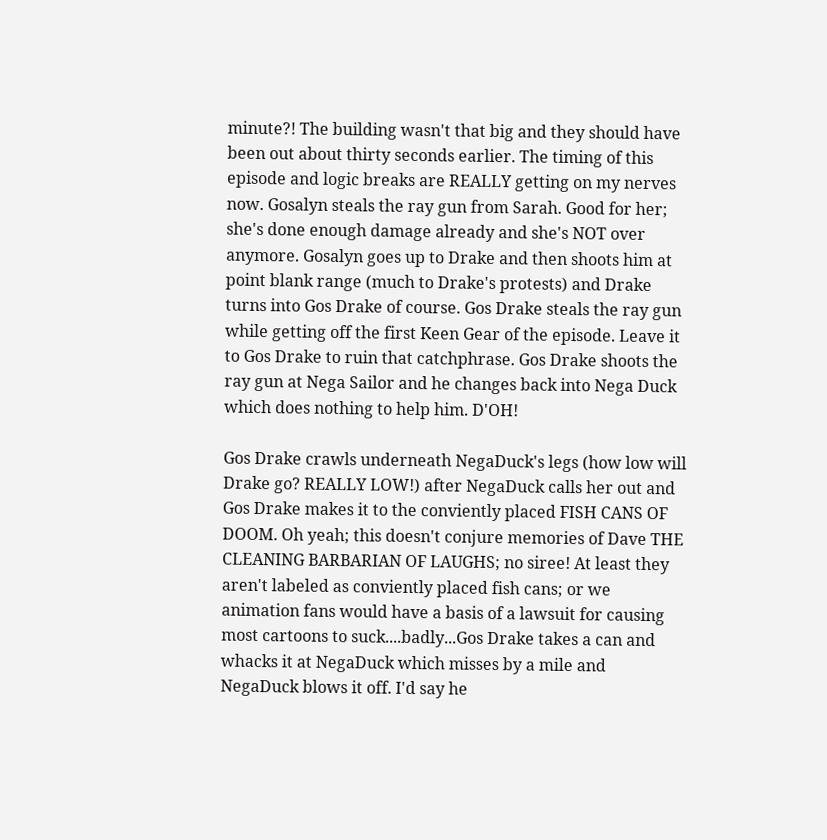minute?! The building wasn't that big and they should have been out about thirty seconds earlier. The timing of this episode and logic breaks are REALLY getting on my nerves now. Gosalyn steals the ray gun from Sarah. Good for her; she's done enough damage already and she's NOT over anymore. Gosalyn goes up to Drake and then shoots him at point blank range (much to Drake's protests) and Drake turns into Gos Drake of course. Gos Drake steals the ray gun while getting off the first Keen Gear of the episode. Leave it to Gos Drake to ruin that catchphrase. Gos Drake shoots the ray gun at Nega Sailor and he changes back into Nega Duck which does nothing to help him. D'OH!

Gos Drake crawls underneath NegaDuck's legs (how low will Drake go? REALLY LOW!) after NegaDuck calls her out and Gos Drake makes it to the conviently placed FISH CANS OF DOOM. Oh yeah; this doesn't conjure memories of Dave THE CLEANING BARBARIAN OF LAUGHS; no siree! At least they aren't labeled as conviently placed fish cans; or we animation fans would have a basis of a lawsuit for causing most cartoons to suck....badly...Gos Drake takes a can and whacks it at NegaDuck which misses by a mile and NegaDuck blows it off. I'd say he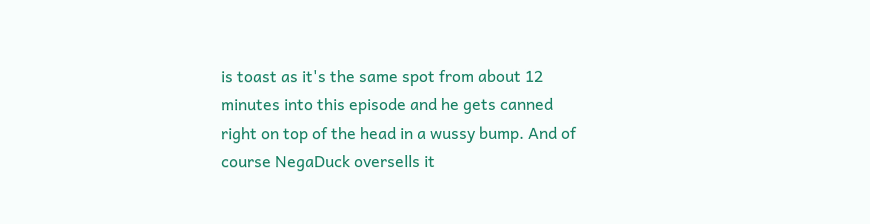is toast as it's the same spot from about 12 minutes into this episode and he gets canned right on top of the head in a wussy bump. And of course NegaDuck oversells it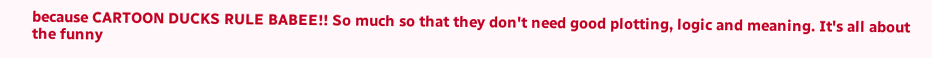because CARTOON DUCKS RULE BABEE!! So much so that they don't need good plotting, logic and meaning. It's all about the funny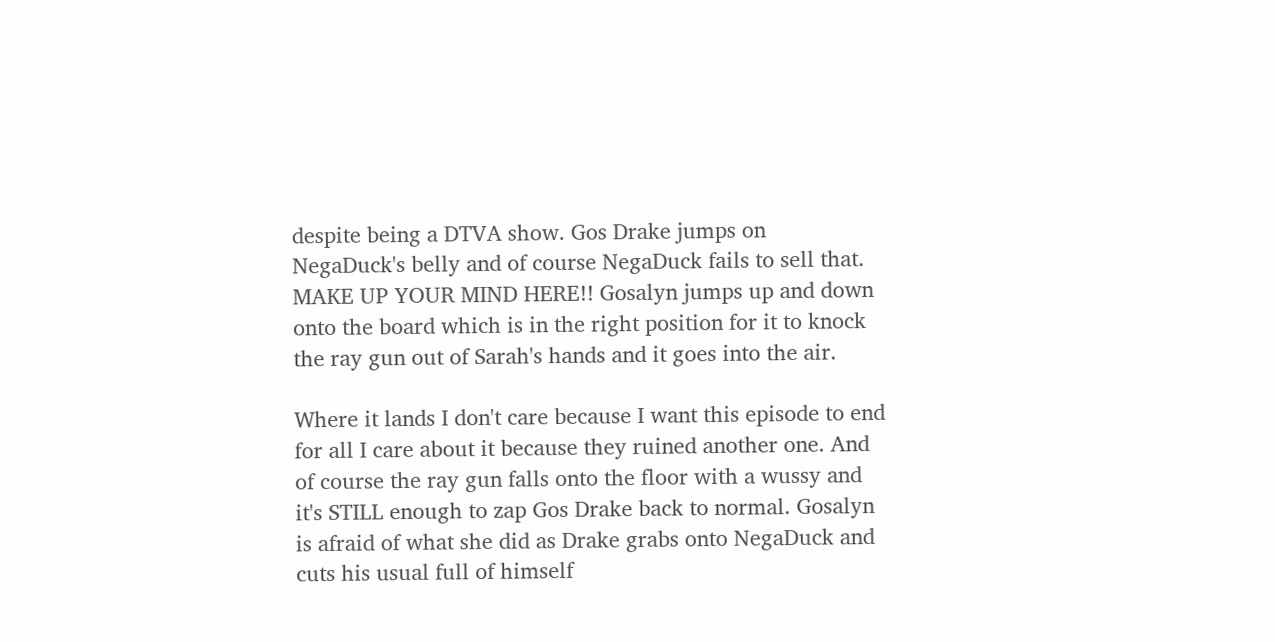despite being a DTVA show. Gos Drake jumps on NegaDuck's belly and of course NegaDuck fails to sell that. MAKE UP YOUR MIND HERE!! Gosalyn jumps up and down onto the board which is in the right position for it to knock the ray gun out of Sarah's hands and it goes into the air.

Where it lands I don't care because I want this episode to end for all I care about it because they ruined another one. And of course the ray gun falls onto the floor with a wussy and it's STILL enough to zap Gos Drake back to normal. Gosalyn is afraid of what she did as Drake grabs onto NegaDuck and cuts his usual full of himself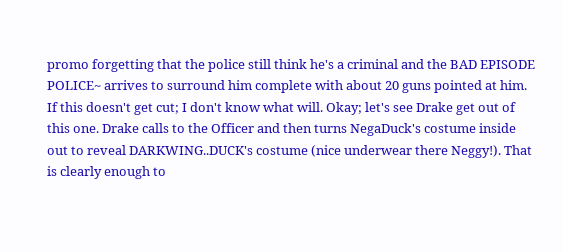promo forgetting that the police still think he's a criminal and the BAD EPISODE POLICE~ arrives to surround him complete with about 20 guns pointed at him. If this doesn't get cut; I don't know what will. Okay; let's see Drake get out of this one. Drake calls to the Officer and then turns NegaDuck's costume inside out to reveal DARKWING..DUCK's costume (nice underwear there Neggy!). That is clearly enough to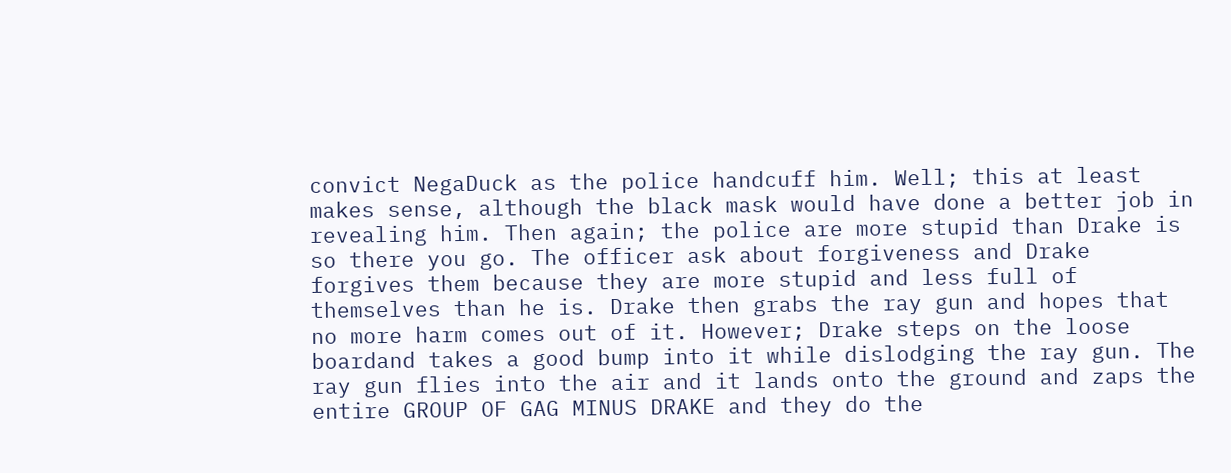convict NegaDuck as the police handcuff him. Well; this at least makes sense, although the black mask would have done a better job in revealing him. Then again; the police are more stupid than Drake is so there you go. The officer ask about forgiveness and Drake forgives them because they are more stupid and less full of themselves than he is. Drake then grabs the ray gun and hopes that no more harm comes out of it. However; Drake steps on the loose boardand takes a good bump into it while dislodging the ray gun. The ray gun flies into the air and it lands onto the ground and zaps the entire GROUP OF GAG MINUS DRAKE and they do the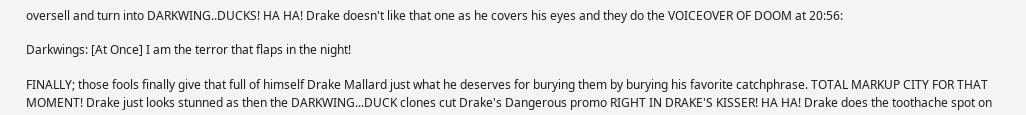oversell and turn into DARKWING..DUCKS! HA HA! Drake doesn't like that one as he covers his eyes and they do the VOICEOVER OF DOOM at 20:56:

Darkwings: [At Once] I am the terror that flaps in the night!

FINALLY; those fools finally give that full of himself Drake Mallard just what he deserves for burying them by burying his favorite catchphrase. TOTAL MARKUP CITY FOR THAT MOMENT! Drake just looks stunned as then the DARKWING...DUCK clones cut Drake's Dangerous promo RIGHT IN DRAKE'S KISSER! HA HA! Drake does the toothache spot on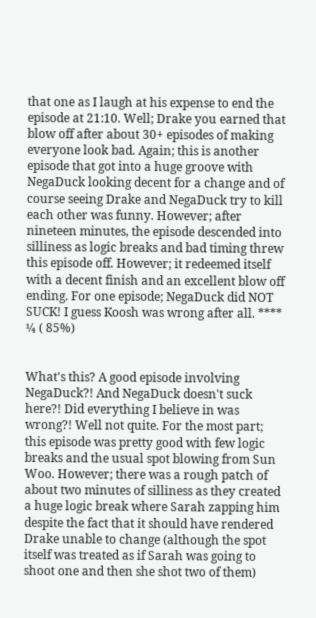that one as I laugh at his expense to end the episode at 21:10. Well; Drake you earned that blow off after about 30+ episodes of making everyone look bad. Again; this is another episode that got into a huge groove with NegaDuck looking decent for a change and of course seeing Drake and NegaDuck try to kill each other was funny. However; after nineteen minutes, the episode descended into silliness as logic breaks and bad timing threw this episode off. However; it redeemed itself with a decent finish and an excellent blow off ending. For one episode; NegaDuck did NOT SUCK! I guess Koosh was wrong after all. **** ¼ ( 85%)


What's this? A good episode involving NegaDuck?! And NegaDuck doesn't suck here?! Did everything I believe in was wrong?! Well not quite. For the most part; this episode was pretty good with few logic breaks and the usual spot blowing from Sun Woo. However; there was a rough patch of about two minutes of silliness as they created a huge logic break where Sarah zapping him despite the fact that it should have rendered Drake unable to change (although the spot itself was treated as if Sarah was going to shoot one and then she shot two of them)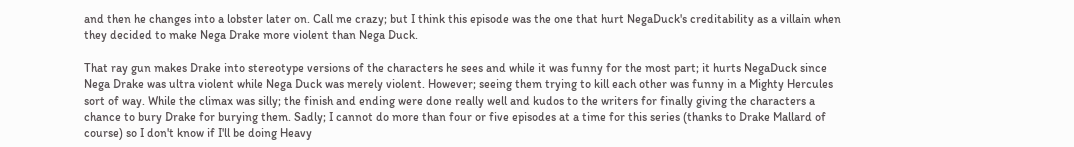and then he changes into a lobster later on. Call me crazy; but I think this episode was the one that hurt NegaDuck's creditability as a villain when they decided to make Nega Drake more violent than Nega Duck.

That ray gun makes Drake into stereotype versions of the characters he sees and while it was funny for the most part; it hurts NegaDuck since Nega Drake was ultra violent while Nega Duck was merely violent. However; seeing them trying to kill each other was funny in a Mighty Hercules sort of way. While the climax was silly; the finish and ending were done really well and kudos to the writers for finally giving the characters a chance to bury Drake for burying them. Sadly; I cannot do more than four or five episodes at a time for this series (thanks to Drake Mallard of course) so I don't know if I'll be doing Heavy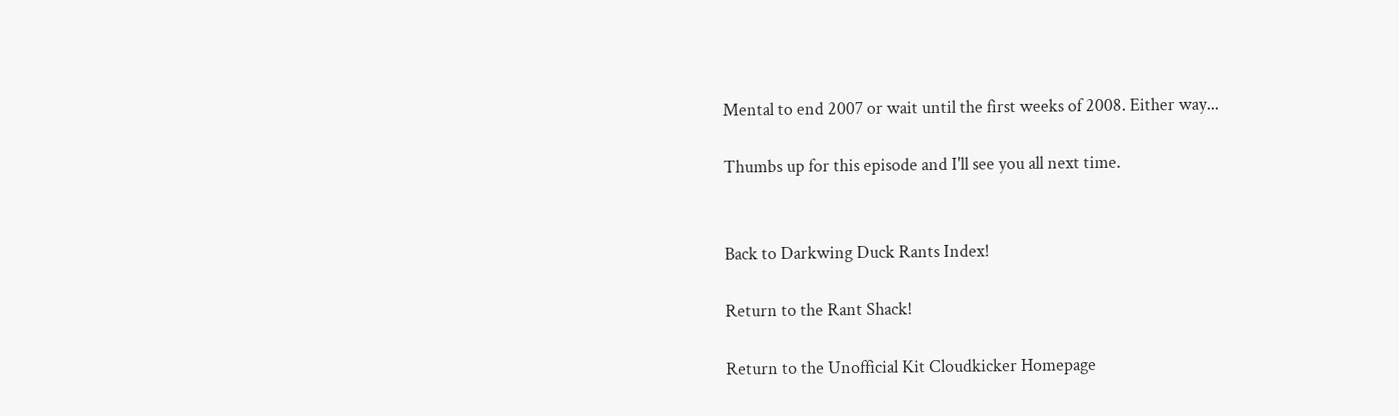Mental to end 2007 or wait until the first weeks of 2008. Either way...

Thumbs up for this episode and I'll see you all next time.


Back to Darkwing Duck Rants Index!

Return to the Rant Shack!

Return to the Unofficial Kit Cloudkicker Homepage